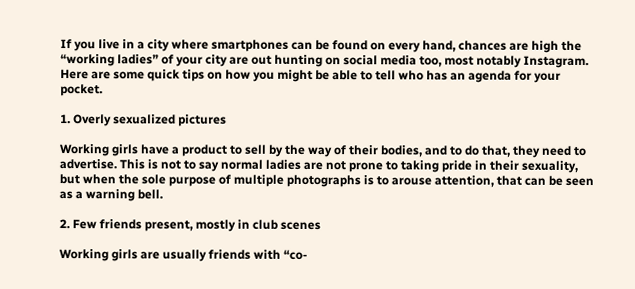If you live in a city where smartphones can be found on every hand, chances are high the “working ladies” of your city are out hunting on social media too, most notably Instagram. Here are some quick tips on how you might be able to tell who has an agenda for your pocket.

1. Overly sexualized pictures

Working girls have a product to sell by the way of their bodies, and to do that, they need to advertise. This is not to say normal ladies are not prone to taking pride in their sexuality, but when the sole purpose of multiple photographs is to arouse attention, that can be seen as a warning bell.

2. Few friends present, mostly in club scenes

Working girls are usually friends with “co-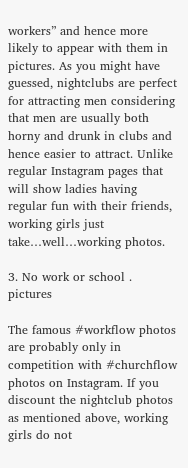workers” and hence more likely to appear with them in pictures. As you might have guessed, nightclubs are perfect for attracting men considering that men are usually both horny and drunk in clubs and hence easier to attract. Unlike regular Instagram pages that will show ladies having regular fun with their friends, working girls just take…well…working photos.

3. No work or school . pictures

The famous #workflow photos are probably only in competition with #churchflow photos on Instagram. If you discount the nightclub photos as mentioned above, working girls do not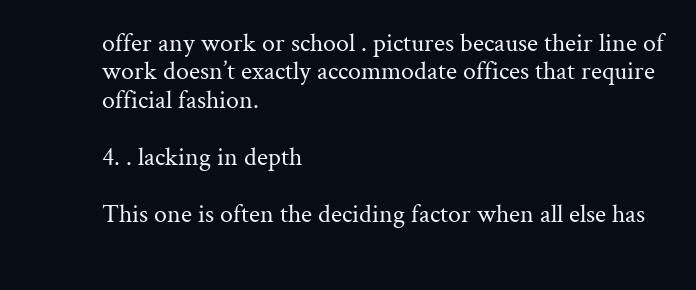offer any work or school . pictures because their line of work doesn’t exactly accommodate offices that require official fashion.

4. . lacking in depth

This one is often the deciding factor when all else has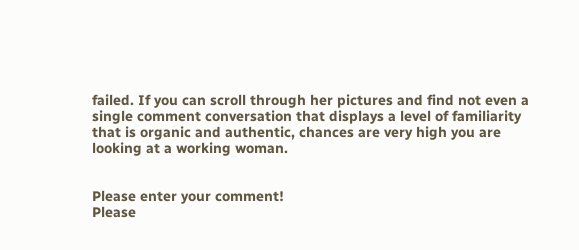failed. If you can scroll through her pictures and find not even a single comment conversation that displays a level of familiarity that is organic and authentic, chances are very high you are looking at a working woman.


Please enter your comment!
Please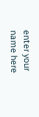enter your name here